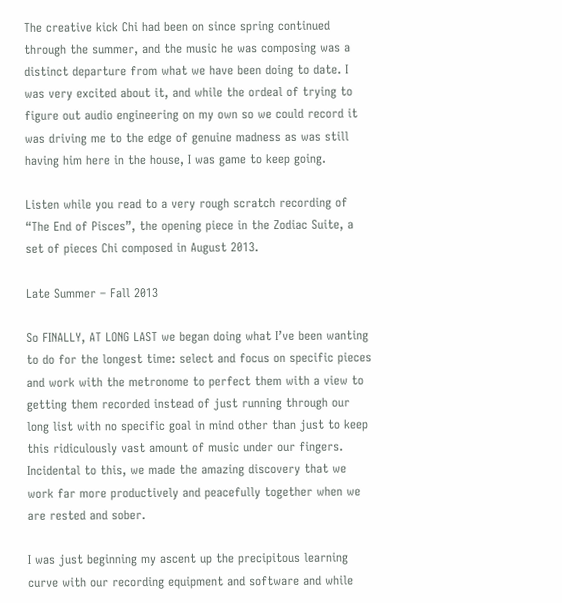The creative kick Chi had been on since spring continued through the summer, and the music he was composing was a distinct departure from what we have been doing to date. I was very excited about it, and while the ordeal of trying to figure out audio engineering on my own so we could record it was driving me to the edge of genuine madness as was still having him here in the house, I was game to keep going.

Listen while you read to a very rough scratch recording of “The End of Pisces”, the opening piece in the Zodiac Suite, a set of pieces Chi composed in August 2013.

Late Summer – Fall 2013

So FINALLY, AT LONG LAST we began doing what I’ve been wanting to do for the longest time: select and focus on specific pieces and work with the metronome to perfect them with a view to getting them recorded instead of just running through our long list with no specific goal in mind other than just to keep this ridiculously vast amount of music under our fingers. Incidental to this, we made the amazing discovery that we work far more productively and peacefully together when we are rested and sober.

I was just beginning my ascent up the precipitous learning curve with our recording equipment and software and while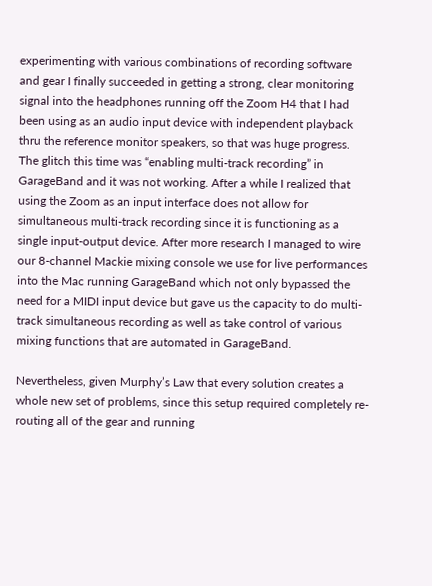experimenting with various combinations of recording software and gear I finally succeeded in getting a strong, clear monitoring signal into the headphones running off the Zoom H4 that I had been using as an audio input device with independent playback thru the reference monitor speakers, so that was huge progress. The glitch this time was “enabling multi-track recording” in GarageBand and it was not working. After a while I realized that using the Zoom as an input interface does not allow for simultaneous multi-track recording since it is functioning as a single input-output device. After more research I managed to wire our 8-channel Mackie mixing console we use for live performances into the Mac running GarageBand which not only bypassed the need for a MIDI input device but gave us the capacity to do multi-track simultaneous recording as well as take control of various mixing functions that are automated in GarageBand.

Nevertheless, given Murphy’s Law that every solution creates a whole new set of problems, since this setup required completely re-routing all of the gear and running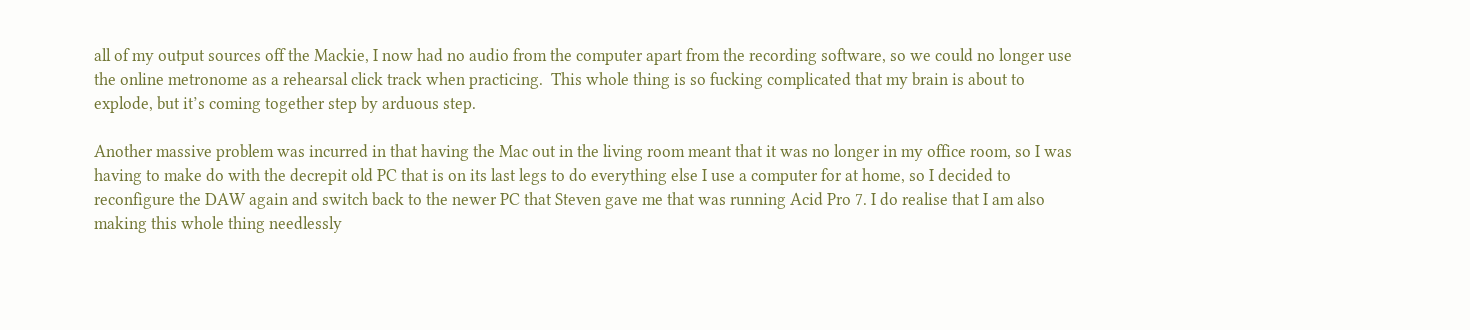all of my output sources off the Mackie, I now had no audio from the computer apart from the recording software, so we could no longer use the online metronome as a rehearsal click track when practicing.  This whole thing is so fucking complicated that my brain is about to explode, but it’s coming together step by arduous step.

Another massive problem was incurred in that having the Mac out in the living room meant that it was no longer in my office room, so I was having to make do with the decrepit old PC that is on its last legs to do everything else I use a computer for at home, so I decided to reconfigure the DAW again and switch back to the newer PC that Steven gave me that was running Acid Pro 7. I do realise that I am also making this whole thing needlessly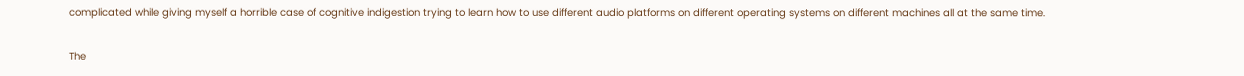complicated while giving myself a horrible case of cognitive indigestion trying to learn how to use different audio platforms on different operating systems on different machines all at the same time.

The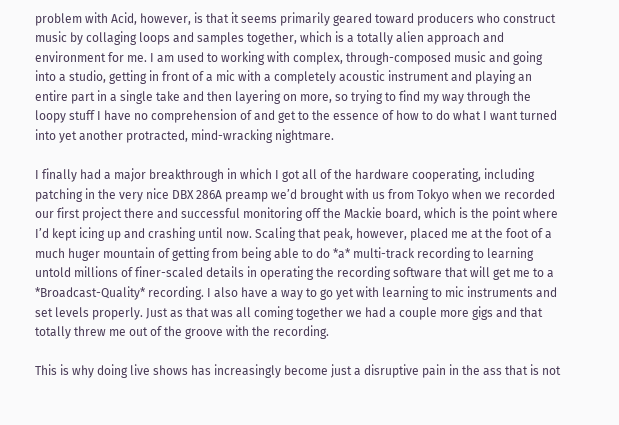problem with Acid, however, is that it seems primarily geared toward producers who construct music by collaging loops and samples together, which is a totally alien approach and environment for me. I am used to working with complex, through-composed music and going into a studio, getting in front of a mic with a completely acoustic instrument and playing an entire part in a single take and then layering on more, so trying to find my way through the loopy stuff I have no comprehension of and get to the essence of how to do what I want turned into yet another protracted, mind-wracking nightmare.

I finally had a major breakthrough in which I got all of the hardware cooperating, including patching in the very nice DBX 286A preamp we’d brought with us from Tokyo when we recorded our first project there and successful monitoring off the Mackie board, which is the point where I’d kept icing up and crashing until now. Scaling that peak, however, placed me at the foot of a much huger mountain of getting from being able to do *a* multi-track recording to learning untold millions of finer-scaled details in operating the recording software that will get me to a *Broadcast-Quality* recording. I also have a way to go yet with learning to mic instruments and set levels properly. Just as that was all coming together we had a couple more gigs and that totally threw me out of the groove with the recording.

This is why doing live shows has increasingly become just a disruptive pain in the ass that is not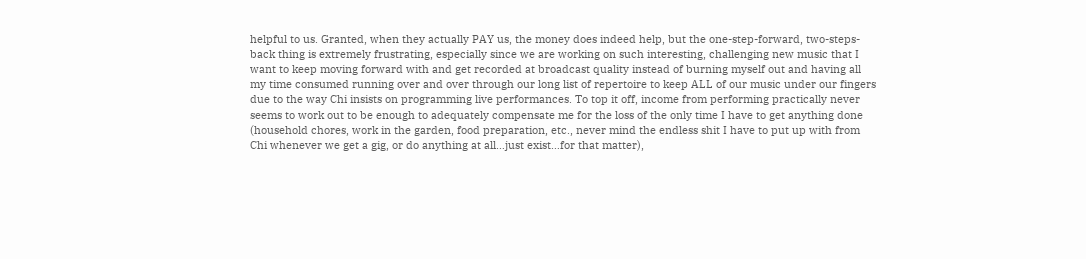helpful to us. Granted, when they actually PAY us, the money does indeed help, but the one-step-forward, two-steps-back thing is extremely frustrating, especially since we are working on such interesting, challenging new music that I want to keep moving forward with and get recorded at broadcast quality instead of burning myself out and having all my time consumed running over and over through our long list of repertoire to keep ALL of our music under our fingers due to the way Chi insists on programming live performances. To top it off, income from performing practically never seems to work out to be enough to adequately compensate me for the loss of the only time I have to get anything done (household chores, work in the garden, food preparation, etc., never mind the endless shit I have to put up with from Chi whenever we get a gig, or do anything at all…just exist…for that matter),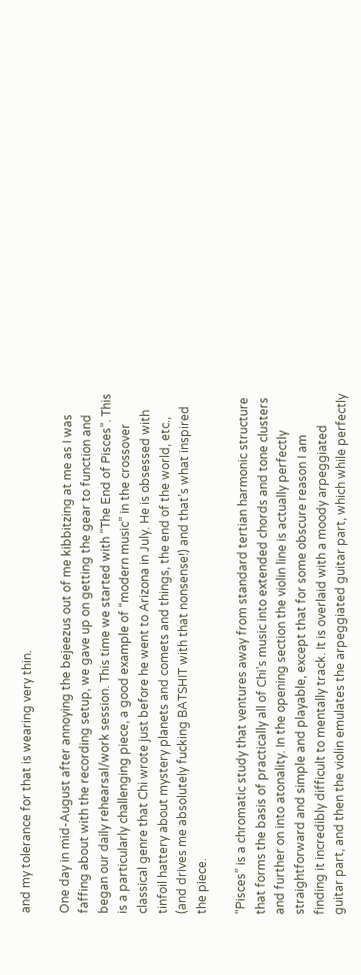and my tolerance for that is wearing very thin.

One day in mid-August after annoying the bejeezus out of me kibbitzing at me as I was faffing about with the recording setup, we gave up on getting the gear to function and began our daily rehearsal/work session. This time we started with “The End of Pisces”. This is a particularly challenging piece, a good example of “modern music” in the crossover classical genre that Chi wrote just before he went to Arizona in July. He is obsessed with tinfoil hattery about mystery planets and comets and things, the end of the world, etc., (and drives me absolutely fucking BATSHIT with that nonsense!) and that’s what inspired the piece.

“Pisces” is a chromatic study that ventures away from standard tertian harmonic structure that forms the basis of practically all of Chi’s music into extended chords and tone clusters and further on into atonality. In the opening section the violin line is actually perfectly straightforward and simple and playable, except that for some obscure reason I am finding it incredibly difficult to mentally track. It is overlaid with a moody arpeggiated guitar part, and then the violin emulates the arpeggiated guitar part, which while perfectly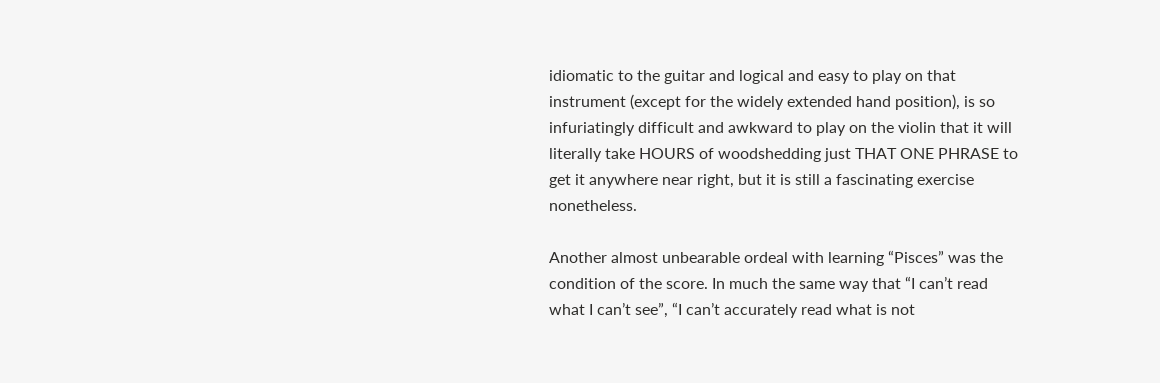idiomatic to the guitar and logical and easy to play on that instrument (except for the widely extended hand position), is so infuriatingly difficult and awkward to play on the violin that it will literally take HOURS of woodshedding just THAT ONE PHRASE to get it anywhere near right, but it is still a fascinating exercise nonetheless.

Another almost unbearable ordeal with learning “Pisces” was the condition of the score. In much the same way that “I can’t read what I can’t see”, “I can’t accurately read what is not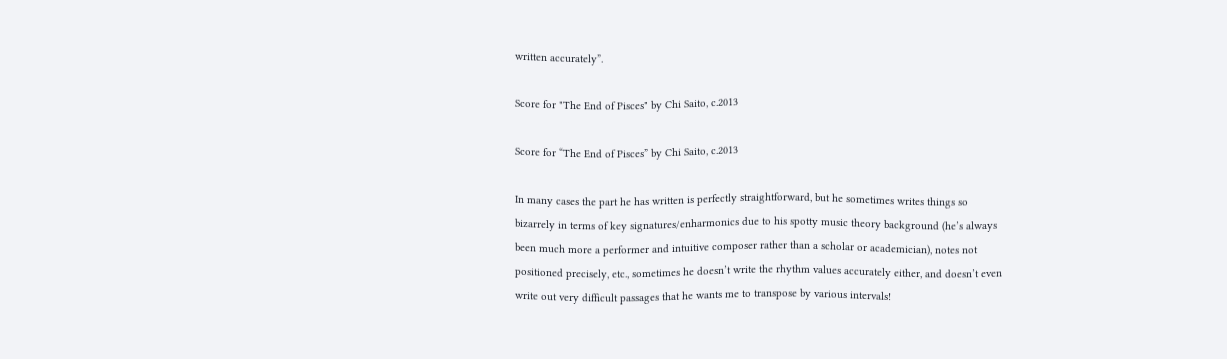written accurately”.

Score for "The End of Pisces" by Chi Saito, c.2013

Score for “The End of Pisces” by Chi Saito, c.2013

In many cases the part he has written is perfectly straightforward, but he sometimes writes things so bizarrely in terms of key signatures/enharmonics due to his spotty music theory background (he’s always been much more a performer and intuitive composer rather than a scholar or academician), notes not positioned precisely, etc., sometimes he doesn’t write the rhythm values accurately either, and doesn’t even write out very difficult passages that he wants me to transpose by various intervals!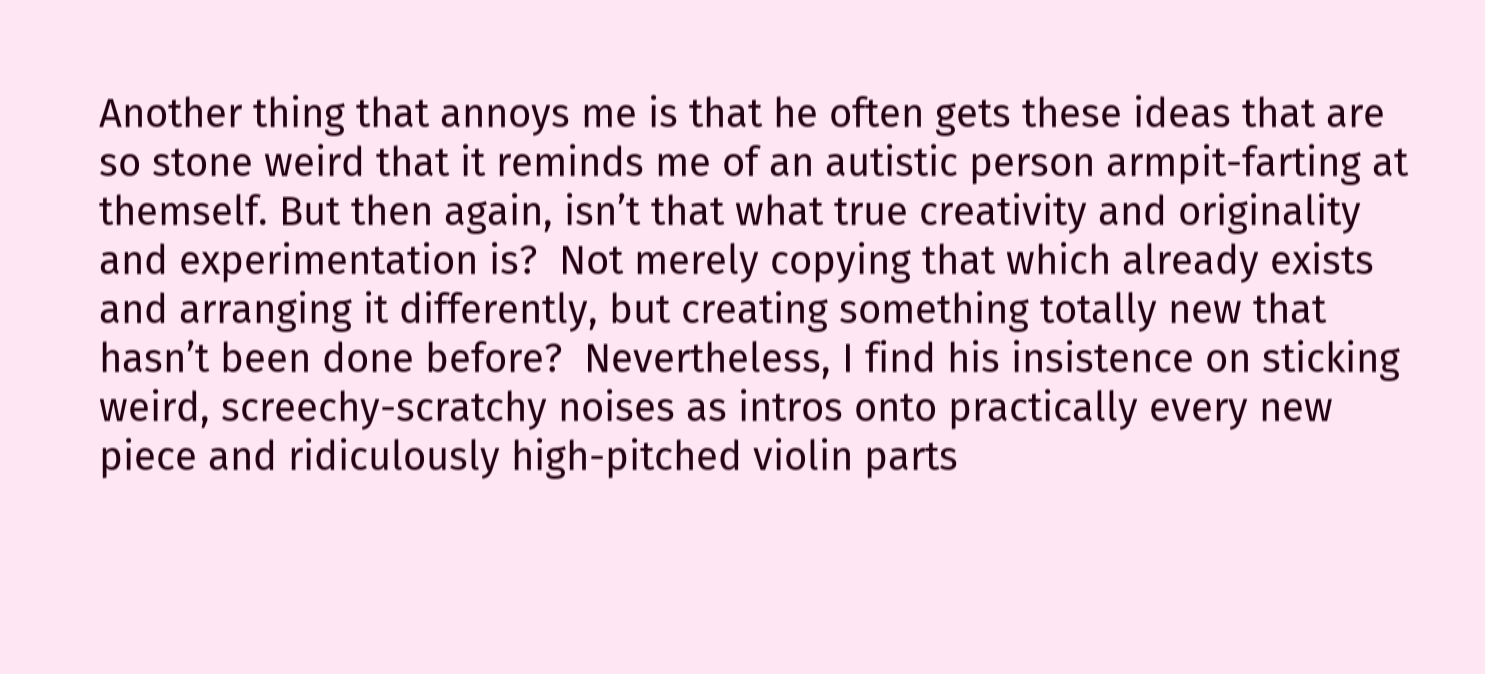Another thing that annoys me is that he often gets these ideas that are so stone weird that it reminds me of an autistic person armpit-farting at themself. But then again, isn’t that what true creativity and originality and experimentation is?  Not merely copying that which already exists and arranging it differently, but creating something totally new that hasn’t been done before?  Nevertheless, I find his insistence on sticking weird, screechy-scratchy noises as intros onto practically every new piece and ridiculously high-pitched violin parts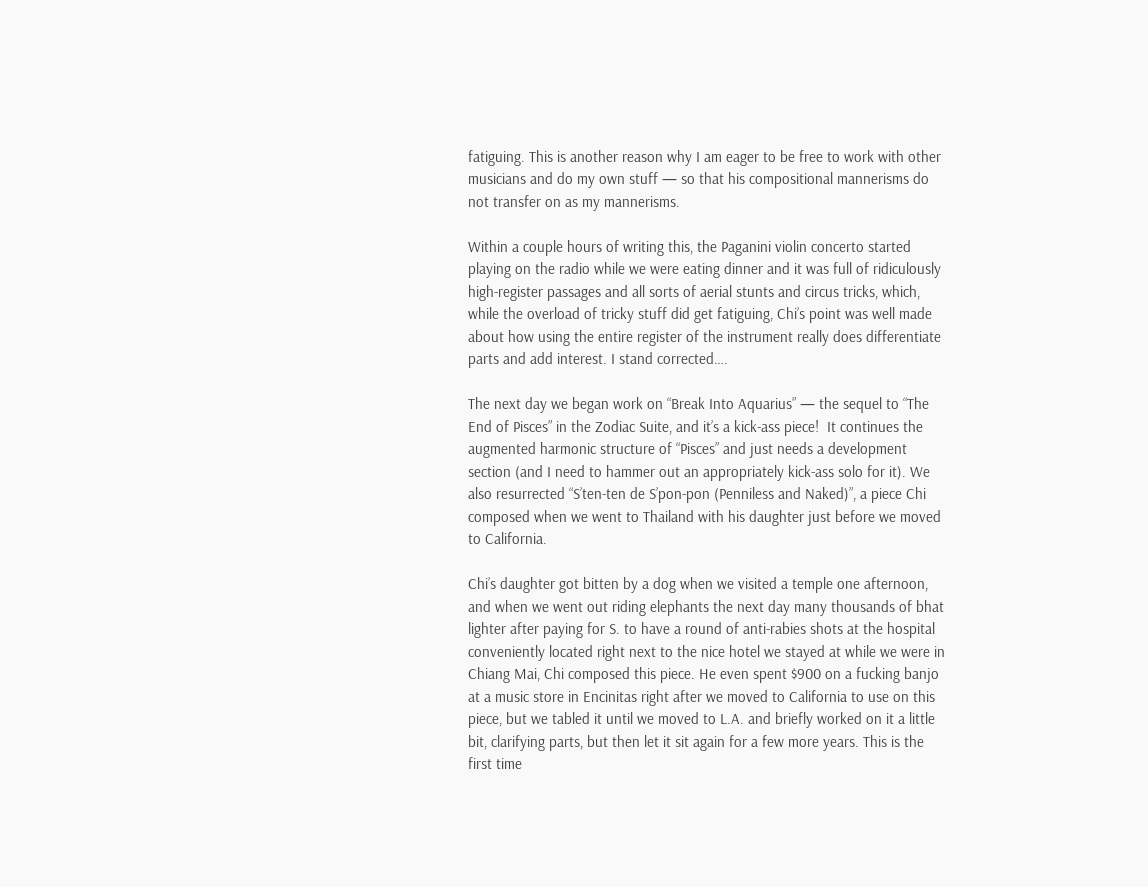fatiguing. This is another reason why I am eager to be free to work with other musicians and do my own stuff — so that his compositional mannerisms do not transfer on as my mannerisms.

Within a couple hours of writing this, the Paganini violin concerto started playing on the radio while we were eating dinner and it was full of ridiculously high-register passages and all sorts of aerial stunts and circus tricks, which, while the overload of tricky stuff did get fatiguing, Chi’s point was well made about how using the entire register of the instrument really does differentiate parts and add interest. I stand corrected….

The next day we began work on “Break Into Aquarius” — the sequel to “The End of Pisces” in the Zodiac Suite, and it’s a kick-ass piece!  It continues the augmented harmonic structure of “Pisces” and just needs a development section (and I need to hammer out an appropriately kick-ass solo for it). We also resurrected “S’ten-ten de S’pon-pon (Penniless and Naked)”, a piece Chi composed when we went to Thailand with his daughter just before we moved to California.

Chi’s daughter got bitten by a dog when we visited a temple one afternoon, and when we went out riding elephants the next day many thousands of bhat lighter after paying for S. to have a round of anti-rabies shots at the hospital conveniently located right next to the nice hotel we stayed at while we were in Chiang Mai, Chi composed this piece. He even spent $900 on a fucking banjo at a music store in Encinitas right after we moved to California to use on this piece, but we tabled it until we moved to L.A. and briefly worked on it a little bit, clarifying parts, but then let it sit again for a few more years. This is the first time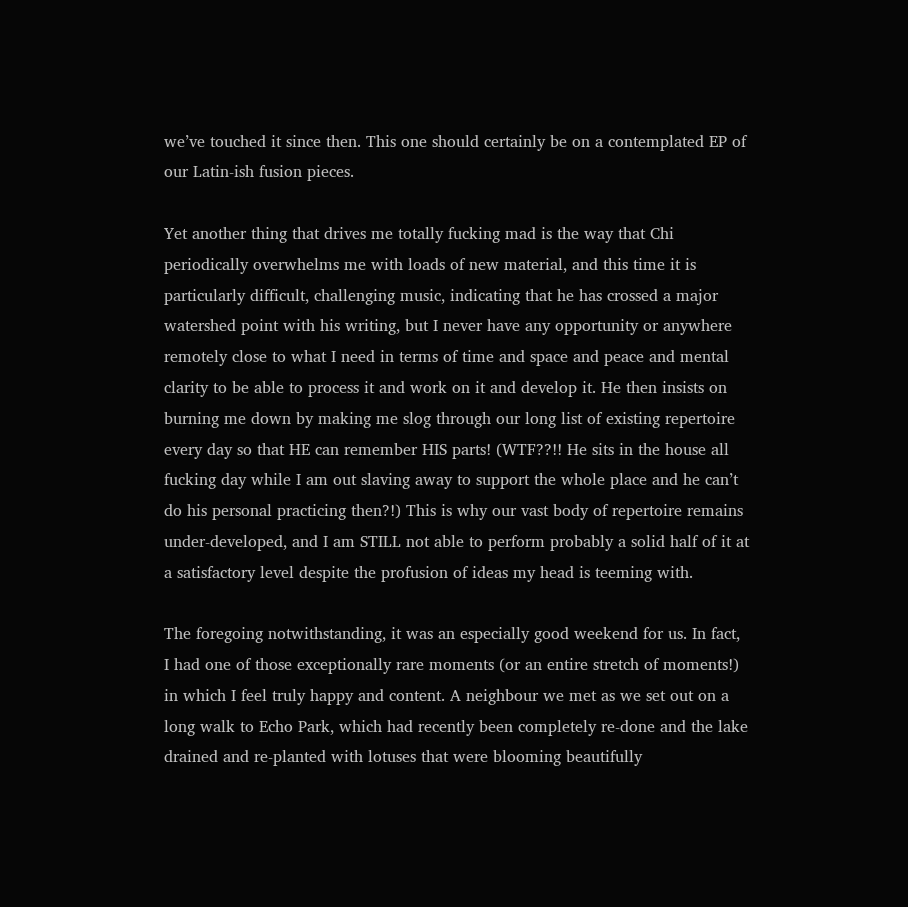we’ve touched it since then. This one should certainly be on a contemplated EP of our Latin-ish fusion pieces.

Yet another thing that drives me totally fucking mad is the way that Chi periodically overwhelms me with loads of new material, and this time it is particularly difficult, challenging music, indicating that he has crossed a major watershed point with his writing, but I never have any opportunity or anywhere remotely close to what I need in terms of time and space and peace and mental clarity to be able to process it and work on it and develop it. He then insists on burning me down by making me slog through our long list of existing repertoire every day so that HE can remember HIS parts! (WTF??!! He sits in the house all fucking day while I am out slaving away to support the whole place and he can’t do his personal practicing then?!) This is why our vast body of repertoire remains under-developed, and I am STILL not able to perform probably a solid half of it at a satisfactory level despite the profusion of ideas my head is teeming with.

The foregoing notwithstanding, it was an especially good weekend for us. In fact, I had one of those exceptionally rare moments (or an entire stretch of moments!) in which I feel truly happy and content. A neighbour we met as we set out on a long walk to Echo Park, which had recently been completely re-done and the lake drained and re-planted with lotuses that were blooming beautifully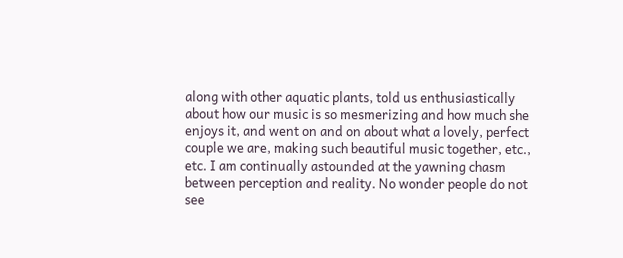along with other aquatic plants, told us enthusiastically about how our music is so mesmerizing and how much she enjoys it, and went on and on about what a lovely, perfect couple we are, making such beautiful music together, etc., etc. I am continually astounded at the yawning chasm between perception and reality. No wonder people do not see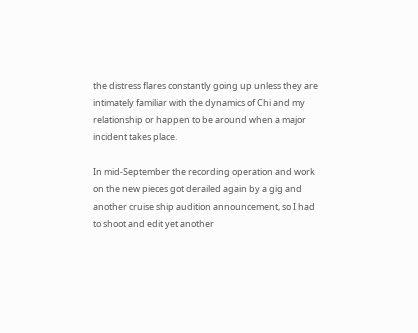the distress flares constantly going up unless they are intimately familiar with the dynamics of Chi and my relationship or happen to be around when a major incident takes place.

In mid-September the recording operation and work on the new pieces got derailed again by a gig and another cruise ship audition announcement, so I had to shoot and edit yet another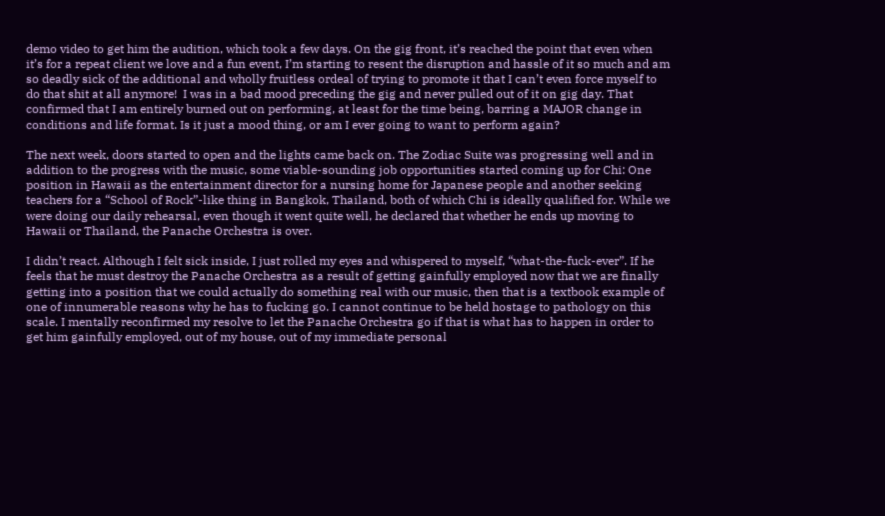demo video to get him the audition, which took a few days. On the gig front, it’s reached the point that even when it’s for a repeat client we love and a fun event, I’m starting to resent the disruption and hassle of it so much and am so deadly sick of the additional and wholly fruitless ordeal of trying to promote it that I can’t even force myself to do that shit at all anymore!  I was in a bad mood preceding the gig and never pulled out of it on gig day. That confirmed that I am entirely burned out on performing, at least for the time being, barring a MAJOR change in conditions and life format. Is it just a mood thing, or am I ever going to want to perform again?

The next week, doors started to open and the lights came back on. The Zodiac Suite was progressing well and in addition to the progress with the music, some viable-sounding job opportunities started coming up for Chi: One position in Hawaii as the entertainment director for a nursing home for Japanese people and another seeking teachers for a “School of Rock”-like thing in Bangkok, Thailand, both of which Chi is ideally qualified for. While we were doing our daily rehearsal, even though it went quite well, he declared that whether he ends up moving to Hawaii or Thailand, the Panache Orchestra is over.

I didn’t react. Although I felt sick inside, I just rolled my eyes and whispered to myself, “what-the-fuck-ever”. If he feels that he must destroy the Panache Orchestra as a result of getting gainfully employed now that we are finally getting into a position that we could actually do something real with our music, then that is a textbook example of one of innumerable reasons why he has to fucking go. I cannot continue to be held hostage to pathology on this scale. I mentally reconfirmed my resolve to let the Panache Orchestra go if that is what has to happen in order to get him gainfully employed, out of my house, out of my immediate personal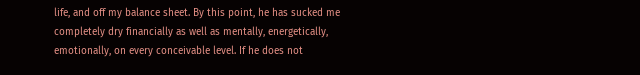life, and off my balance sheet. By this point, he has sucked me completely dry financially as well as mentally, energetically, emotionally, on every conceivable level. If he does not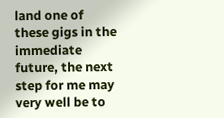land one of these gigs in the immediate future, the next step for me may very well be to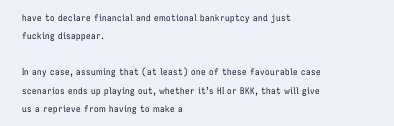have to declare financial and emotional bankruptcy and just fucking disappear.

In any case, assuming that (at least) one of these favourable case scenarios ends up playing out, whether it’s HI or BKK, that will give us a reprieve from having to make a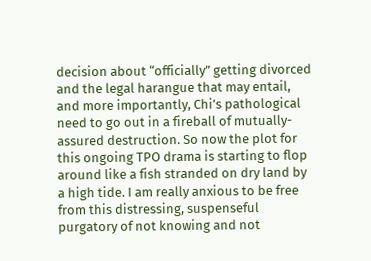decision about “officially” getting divorced and the legal harangue that may entail, and more importantly, Chi’s pathological need to go out in a fireball of mutually-assured destruction. So now the plot for this ongoing TPO drama is starting to flop around like a fish stranded on dry land by a high tide. I am really anxious to be free from this distressing, suspenseful purgatory of not knowing and not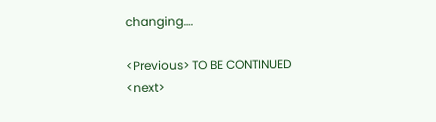changing….

<Previous> TO BE CONTINUED <next>